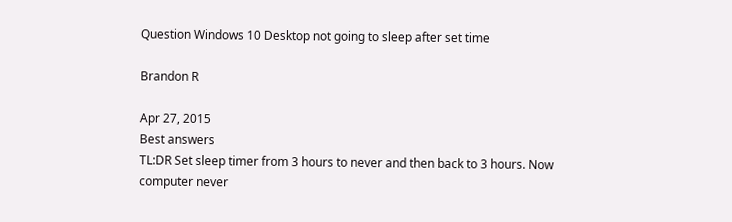Question Windows 10 Desktop not going to sleep after set time

Brandon R

Apr 27, 2015
Best answers
TL:DR Set sleep timer from 3 hours to never and then back to 3 hours. Now computer never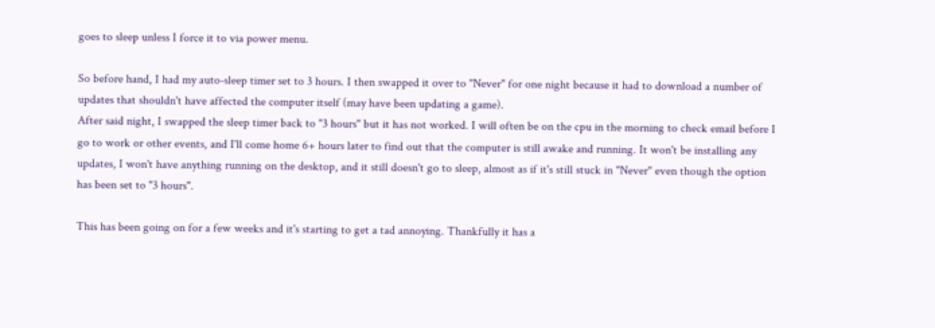goes to sleep unless I force it to via power menu.

So before hand, I had my auto-sleep timer set to 3 hours. I then swapped it over to "Never" for one night because it had to download a number of updates that shouldn't have affected the computer itself (may have been updating a game).
After said night, I swapped the sleep timer back to "3 hours" but it has not worked. I will often be on the cpu in the morning to check email before I go to work or other events, and I'll come home 6+ hours later to find out that the computer is still awake and running. It won't be installing any updates, I won't have anything running on the desktop, and it still doesn't go to sleep, almost as if it's still stuck in "Never" even though the option has been set to "3 hours".

This has been going on for a few weeks and it's starting to get a tad annoying. Thankfully it has a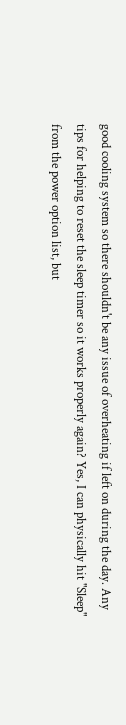good cooling system so there shouldn't be any issue of overheating if left on during the day. Any tips for helping to reset the sleep timer so it works properly again? Yes, I can physically hit "Sleep" from the power option list, but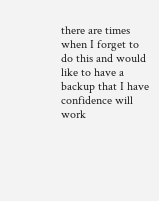there are times when I forget to do this and would like to have a backup that I have confidence will work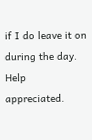if I do leave it on during the day.
Help appreciated.